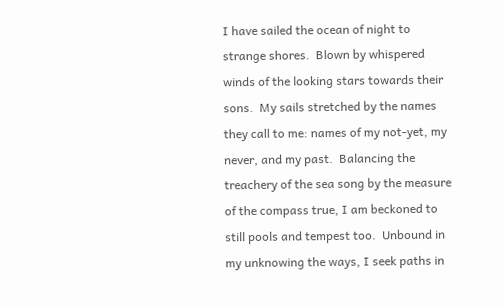I have sailed the ocean of night to strange shores.  Blown by whispered winds of the looking stars towards their sons.  My sails stretched by the names they call to me: names of my not-yet, my never, and my past.  Balancing the treachery of the sea song by the measure of the compass true, I am beckoned to still pools and tempest too.  Unbound in my unknowing the ways, I seek paths in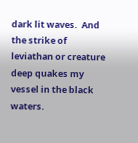dark lit waves.  And the strike of leviathan or creature deep quakes my vessel in the black waters.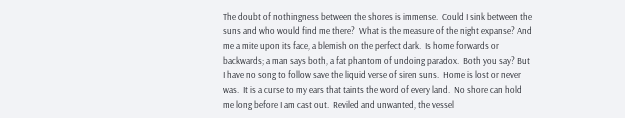The doubt of nothingness between the shores is immense.  Could I sink between the suns and who would find me there?  What is the measure of the night expanse? And me a mite upon its face, a blemish on the perfect dark.  Is home forwards or backwards; a man says both, a fat phantom of undoing paradox.  Both you say? But I have no song to follow save the liquid verse of siren suns.  Home is lost or never was.  It is a curse to my ears that taints the word of every land.  No shore can hold me long before I am cast out.  Reviled and unwanted, the vessel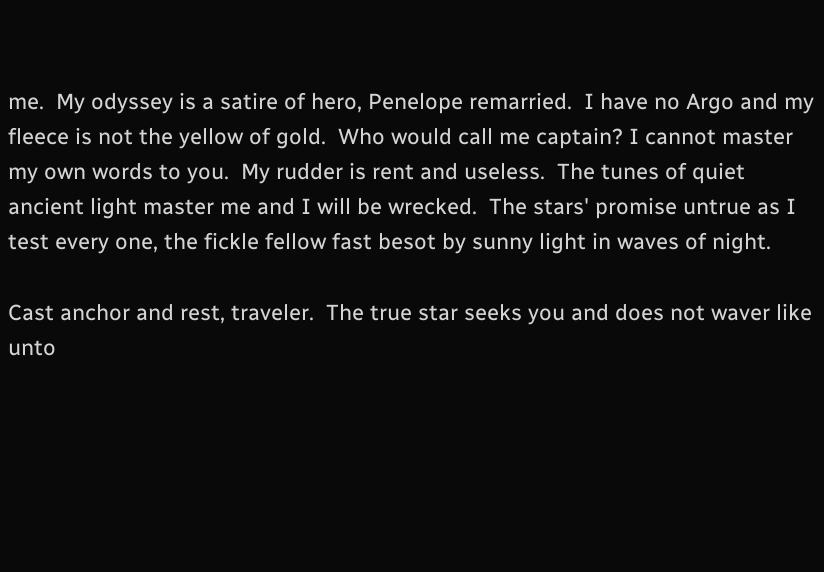me.  My odyssey is a satire of hero, Penelope remarried.  I have no Argo and my fleece is not the yellow of gold.  Who would call me captain? I cannot master my own words to you.  My rudder is rent and useless.  The tunes of quiet ancient light master me and I will be wrecked.  The stars' promise untrue as I test every one, the fickle fellow fast besot by sunny light in waves of night.

Cast anchor and rest, traveler.  The true star seeks you and does not waver like unto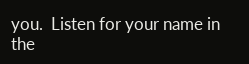you.  Listen for your name in the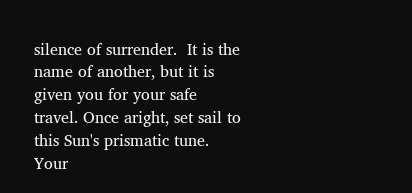silence of surrender.  It is the name of another, but it is given you for your safe travel. Once aright, set sail to this Sun's prismatic tune.  Your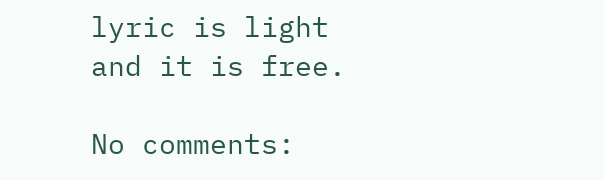lyric is light and it is free.

No comments: